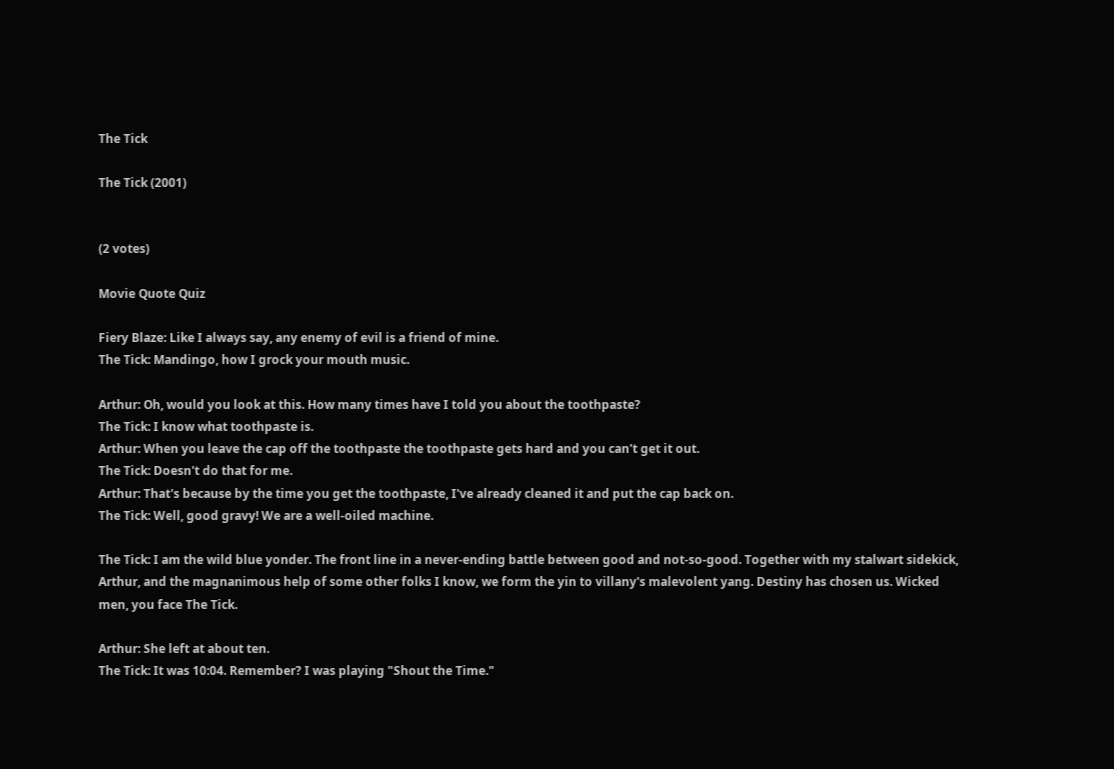The Tick

The Tick (2001)


(2 votes)

Movie Quote Quiz

Fiery Blaze: Like I always say, any enemy of evil is a friend of mine.
The Tick: Mandingo, how I grock your mouth music.

Arthur: Oh, would you look at this. How many times have I told you about the toothpaste?
The Tick: I know what toothpaste is.
Arthur: When you leave the cap off the toothpaste the toothpaste gets hard and you can't get it out.
The Tick: Doesn't do that for me.
Arthur: That's because by the time you get the toothpaste, I've already cleaned it and put the cap back on.
The Tick: Well, good gravy! We are a well-oiled machine.

The Tick: I am the wild blue yonder. The front line in a never-ending battle between good and not-so-good. Together with my stalwart sidekick, Arthur, and the magnanimous help of some other folks I know, we form the yin to villany's malevolent yang. Destiny has chosen us. Wicked men, you face The Tick.

Arthur: She left at about ten.
The Tick: It was 10:04. Remember? I was playing "Shout the Time."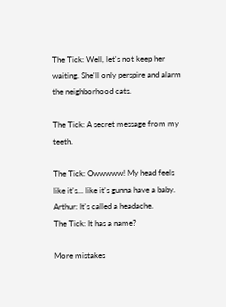The Tick: Well, let's not keep her waiting. She'll only perspire and alarm the neighborhood cats.

The Tick: A secret message from my teeth.

The Tick: Owwwww! My head feels like it's... like it's gunna have a baby.
Arthur: It's called a headache.
The Tick: It has a name?

More mistakes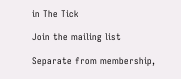in The Tick

Join the mailing list

Separate from membership,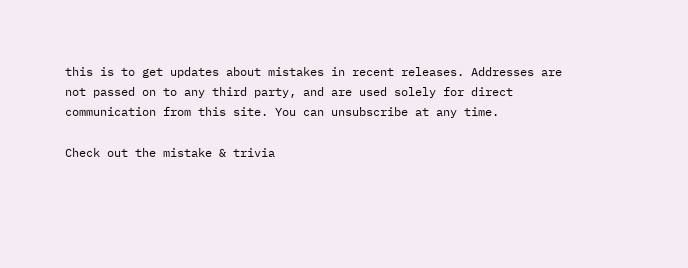this is to get updates about mistakes in recent releases. Addresses are not passed on to any third party, and are used solely for direct communication from this site. You can unsubscribe at any time.

Check out the mistake & trivia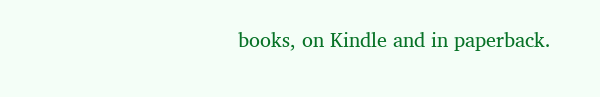books, on Kindle and in paperback.